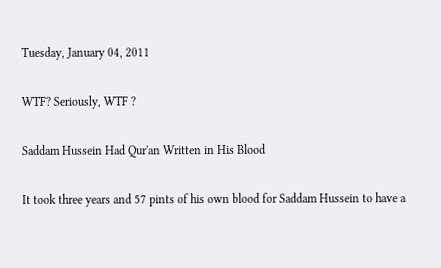Tuesday, January 04, 2011

WTF? Seriously, WTF ?

Saddam Hussein Had Qur'an Written in His Blood

It took three years and 57 pints of his own blood for Saddam Hussein to have a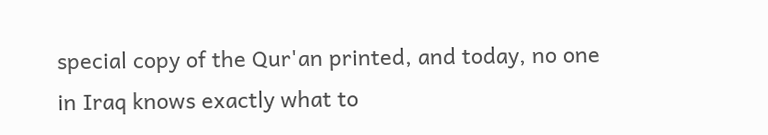special copy of the Qur'an printed, and today, no one in Iraq knows exactly what to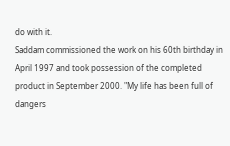do with it.
Saddam commissioned the work on his 60th birthday in April 1997 and took possession of the completed product in September 2000. "My life has been full of dangers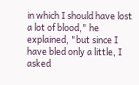in which I should have lost a lot of blood," he explained, "but since I have bled only a little, I asked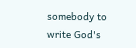somebody to write God's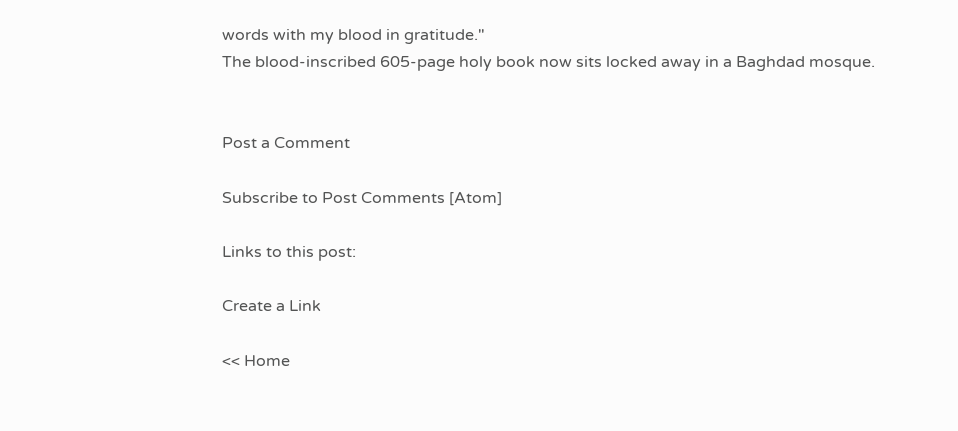words with my blood in gratitude."
The blood-inscribed 605-page holy book now sits locked away in a Baghdad mosque.


Post a Comment

Subscribe to Post Comments [Atom]

Links to this post:

Create a Link

<< Home